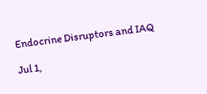Endocrine Disruptors and IAQ

Jul 1,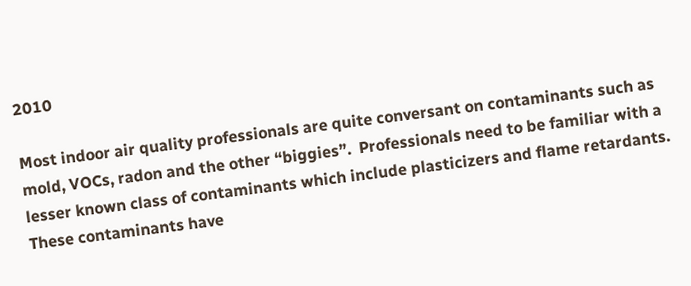2010

Most indoor air quality professionals are quite conversant on contaminants such as mold, VOCs, radon and the other “biggies”.  Professionals need to be familiar with a lesser known class of contaminants which include plasticizers and flame retardants.  These contaminants have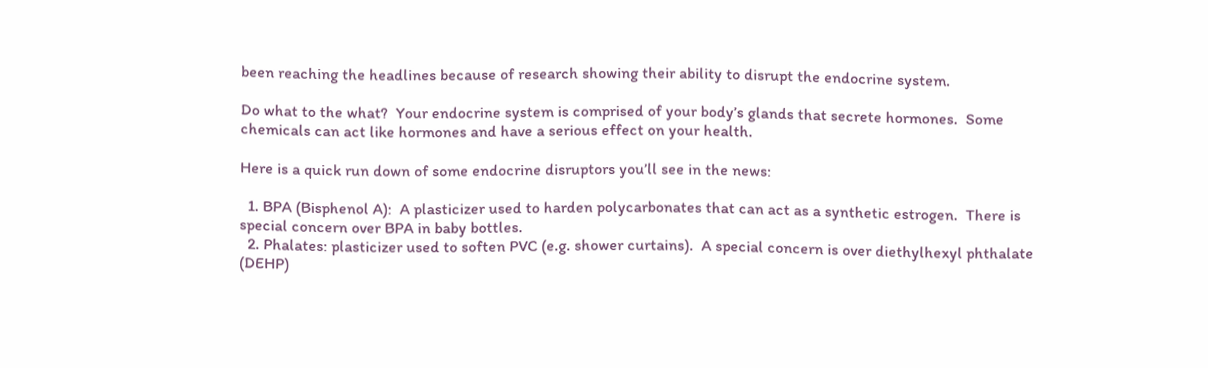been reaching the headlines because of research showing their ability to disrupt the endocrine system.

Do what to the what?  Your endocrine system is comprised of your body’s glands that secrete hormones.  Some chemicals can act like hormones and have a serious effect on your health.

Here is a quick run down of some endocrine disruptors you’ll see in the news:

  1. BPA (Bisphenol A):  A plasticizer used to harden polycarbonates that can act as a synthetic estrogen.  There is special concern over BPA in baby bottles.
  2. Phalates: plasticizer used to soften PVC (e.g. shower curtains).  A special concern is over diethylhexyl phthalate (DEHP)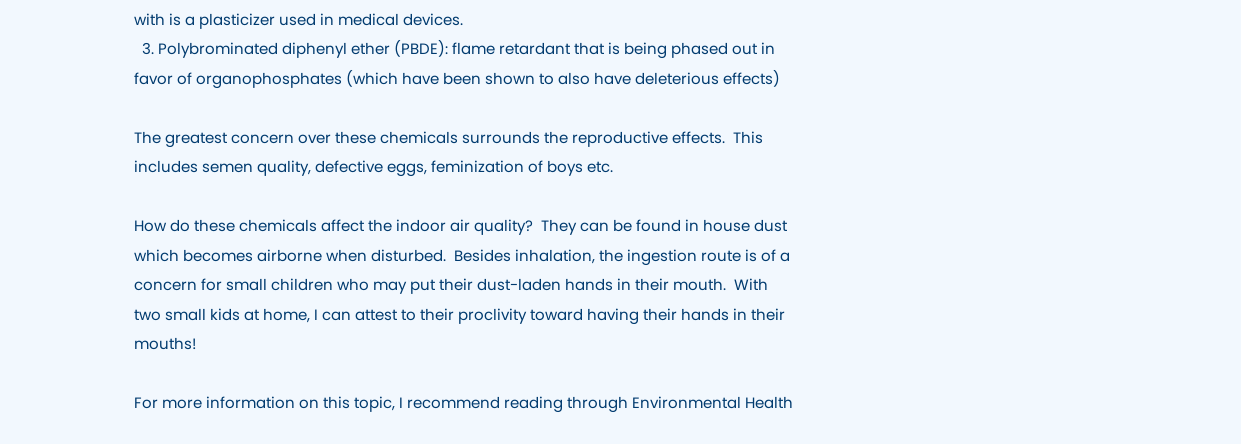with is a plasticizer used in medical devices.
  3. Polybrominated diphenyl ether (PBDE): flame retardant that is being phased out in favor of organophosphates (which have been shown to also have deleterious effects)

The greatest concern over these chemicals surrounds the reproductive effects.  This includes semen quality, defective eggs, feminization of boys etc.

How do these chemicals affect the indoor air quality?  They can be found in house dust which becomes airborne when disturbed.  Besides inhalation, the ingestion route is of a concern for small children who may put their dust-laden hands in their mouth.  With two small kids at home, I can attest to their proclivity toward having their hands in their mouths!

For more information on this topic, I recommend reading through Environmental Health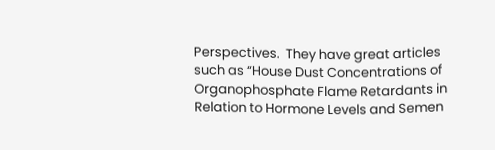Perspectives.  They have great articles such as “House Dust Concentrations of Organophosphate Flame Retardants in Relation to Hormone Levels and Semen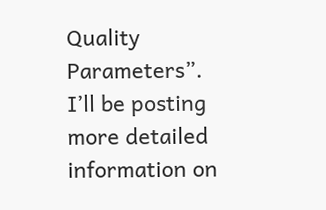Quality Parameters”.  I’ll be posting more detailed information on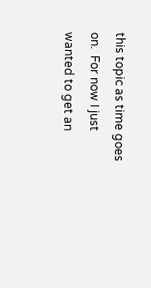this topic as time goes on.  For now I just wanted to get an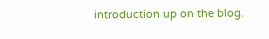introduction up on the blog.